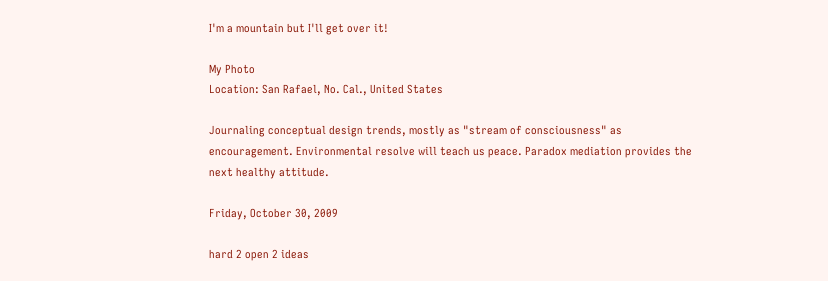I'm a mountain but I'll get over it!

My Photo
Location: San Rafael, No. Cal., United States

Journaling conceptual design trends, mostly as "stream of consciousness" as encouragement. Environmental resolve will teach us peace. Paradox mediation provides the next healthy attitude.

Friday, October 30, 2009

hard 2 open 2 ideas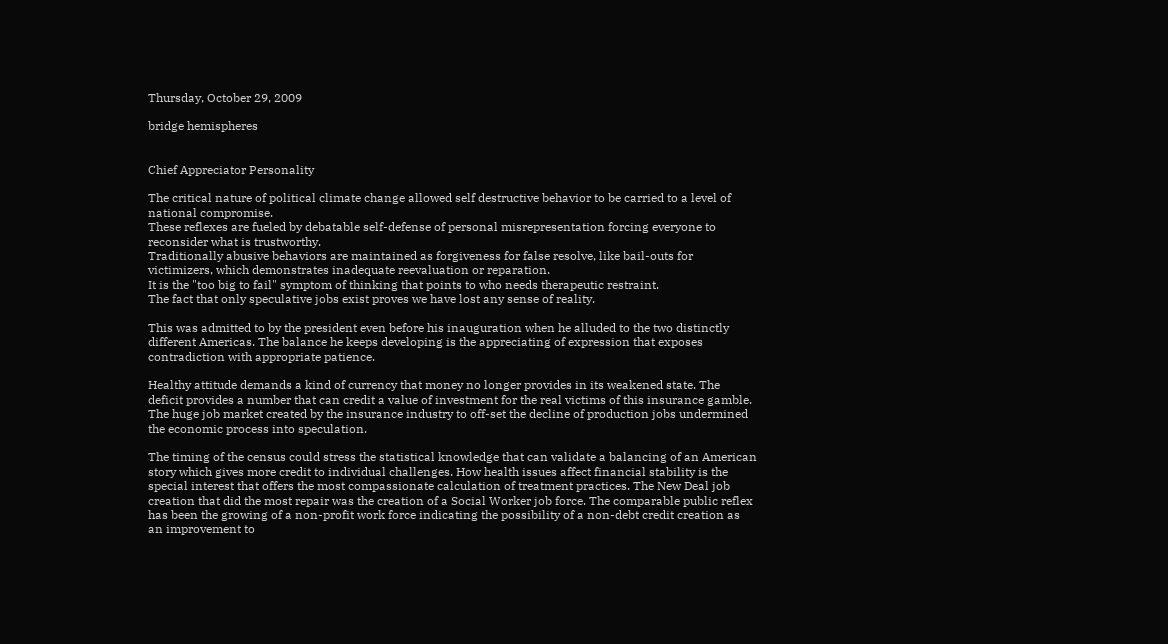Thursday, October 29, 2009

bridge hemispheres


Chief Appreciator Personality

The critical nature of political climate change allowed self destructive behavior to be carried to a level of national compromise.
These reflexes are fueled by debatable self-defense of personal misrepresentation forcing everyone to reconsider what is trustworthy.
Traditionally abusive behaviors are maintained as forgiveness for false resolve, like bail-outs for victimizers, which demonstrates inadequate reevaluation or reparation.
It is the "too big to fail" symptom of thinking that points to who needs therapeutic restraint.
The fact that only speculative jobs exist proves we have lost any sense of reality.

This was admitted to by the president even before his inauguration when he alluded to the two distinctly different Americas. The balance he keeps developing is the appreciating of expression that exposes contradiction with appropriate patience.

Healthy attitude demands a kind of currency that money no longer provides in its weakened state. The deficit provides a number that can credit a value of investment for the real victims of this insurance gamble. The huge job market created by the insurance industry to off-set the decline of production jobs undermined the economic process into speculation.

The timing of the census could stress the statistical knowledge that can validate a balancing of an American story which gives more credit to individual challenges. How health issues affect financial stability is the special interest that offers the most compassionate calculation of treatment practices. The New Deal job creation that did the most repair was the creation of a Social Worker job force. The comparable public reflex has been the growing of a non-profit work force indicating the possibility of a non-debt credit creation as an improvement to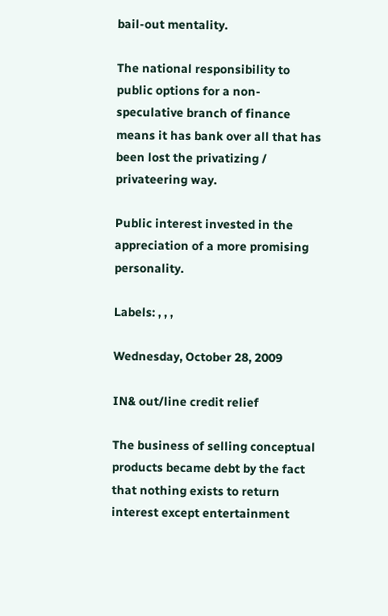bail-out mentality.

The national responsibility to public options for a non-speculative branch of finance means it has bank over all that has been lost the privatizing / privateering way.

Public interest invested in the appreciation of a more promising personality.

Labels: , , ,

Wednesday, October 28, 2009

IN& out/line credit relief

The business of selling conceptual products became debt by the fact that nothing exists to return interest except entertainment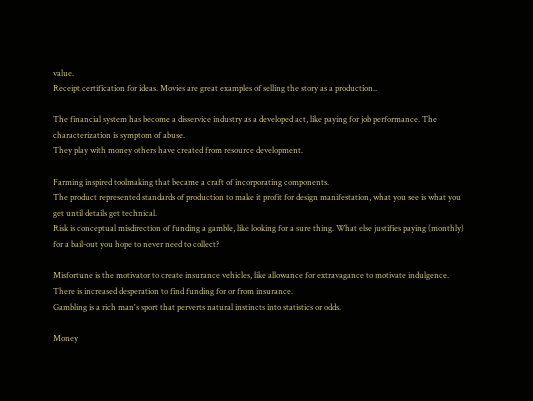value.
Receipt certification for ideas. Movies are great examples of selling the story as a production..

The financial system has become a disservice industry as a developed act, like paying for job performance. The characterization is symptom of abuse.
They play with money others have created from resource development.

Farming inspired toolmaking that became a craft of incorporating components.
The product represented standards of production to make it profit for design manifestation, what you see is what you get until details get technical.
Risk is conceptual misdirection of funding a gamble, like looking for a sure thing. What else justifies paying (monthly) for a bail-out you hope to never need to collect?

Misfortune is the motivator to create insurance vehicles, like allowance for extravagance to motivate indulgence.
There is increased desperation to find funding for or from insurance.
Gambling is a rich man's sport that perverts natural instincts into statistics or odds.

Money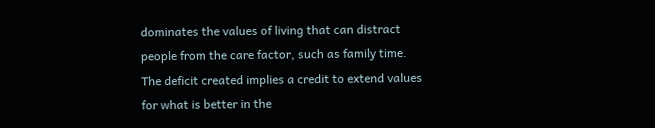dominates the values of living that can distract people from the care factor, such as family time.
The deficit created implies a credit to extend values for what is better in the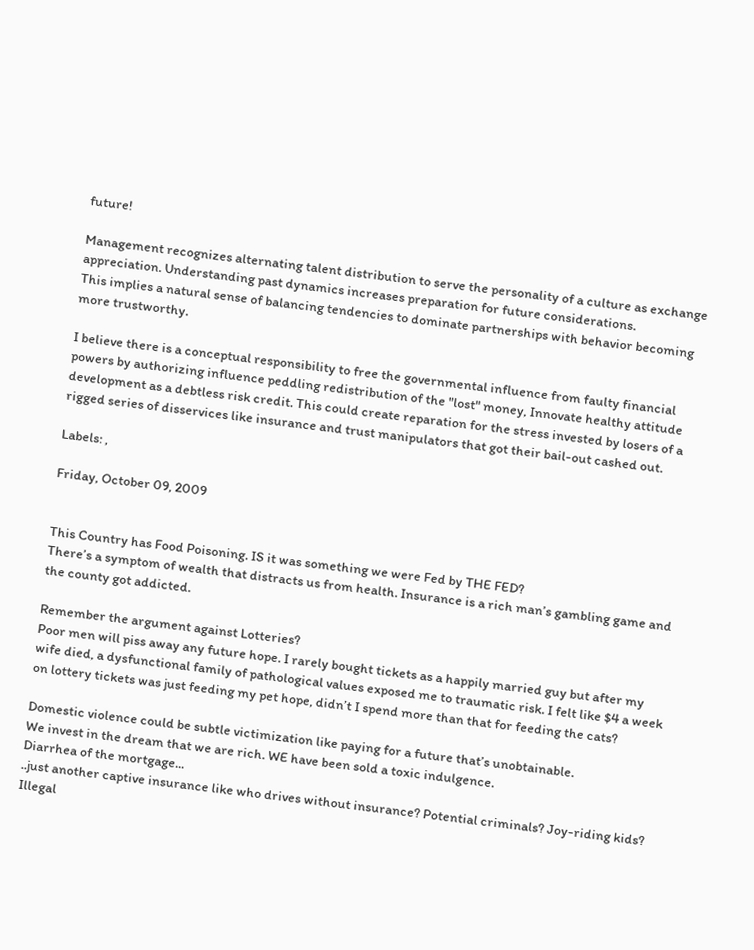future!

Management recognizes alternating talent distribution to serve the personality of a culture as exchange appreciation. Understanding past dynamics increases preparation for future considerations.
This implies a natural sense of balancing tendencies to dominate partnerships with behavior becoming more trustworthy.

I believe there is a conceptual responsibility to free the governmental influence from faulty financial powers by authorizing influence peddling redistribution of the "lost" money, Innovate healthy attitude development as a debtless risk credit. This could create reparation for the stress invested by losers of a rigged series of disservices like insurance and trust manipulators that got their bail-out cashed out.

Labels: ,

Friday, October 09, 2009


This Country has Food Poisoning. IS it was something we were Fed by THE FED?
There’s a symptom of wealth that distracts us from health. Insurance is a rich man’s gambling game and the county got addicted.

Remember the argument against Lotteries?
Poor men will piss away any future hope. I rarely bought tickets as a happily married guy but after my wife died, a dysfunctional family of pathological values exposed me to traumatic risk. I felt like $4 a week on lottery tickets was just feeding my pet hope, didn’t I spend more than that for feeding the cats?

Domestic violence could be subtle victimization like paying for a future that’s unobtainable.
We invest in the dream that we are rich. WE have been sold a toxic indulgence.
Diarrhea of the mortgage...
..just another captive insurance like who drives without insurance? Potential criminals? Joy-riding kids? Illegal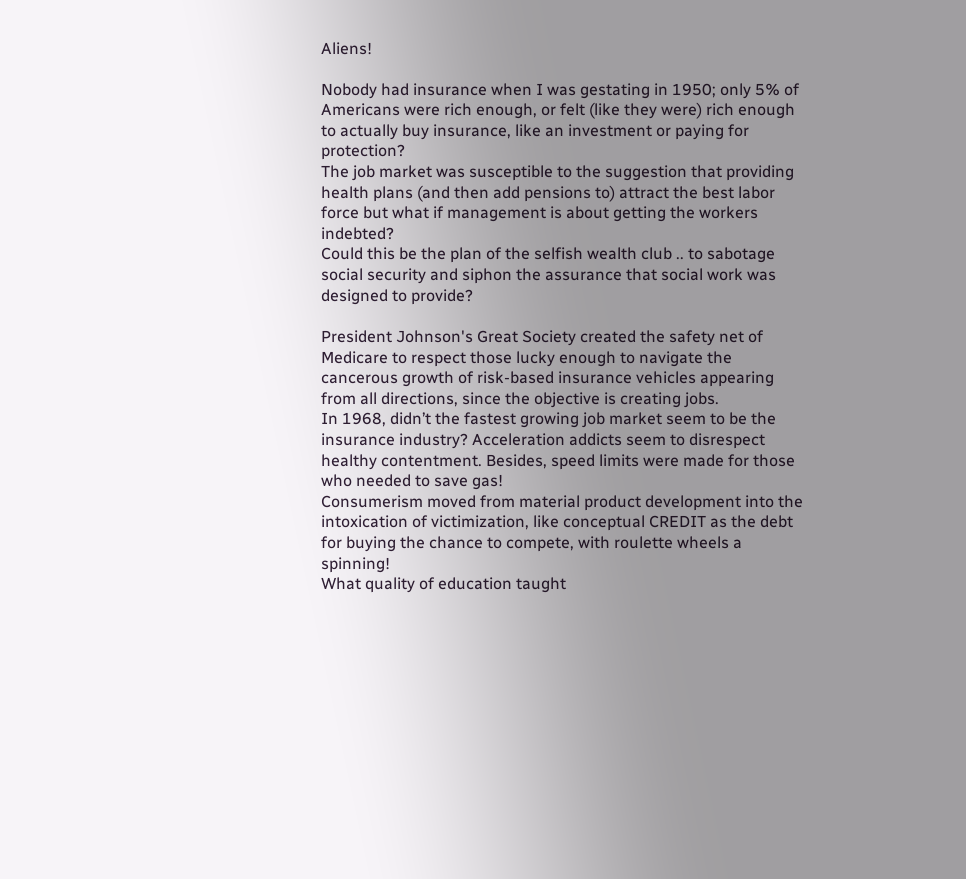Aliens!

Nobody had insurance when I was gestating in 1950; only 5% of Americans were rich enough, or felt (like they were) rich enough to actually buy insurance, like an investment or paying for protection?
The job market was susceptible to the suggestion that providing health plans (and then add pensions to) attract the best labor force but what if management is about getting the workers indebted?
Could this be the plan of the selfish wealth club .. to sabotage social security and siphon the assurance that social work was designed to provide?

President Johnson's Great Society created the safety net of Medicare to respect those lucky enough to navigate the cancerous growth of risk-based insurance vehicles appearing from all directions, since the objective is creating jobs.
In 1968, didn’t the fastest growing job market seem to be the insurance industry? Acceleration addicts seem to disrespect healthy contentment. Besides, speed limits were made for those who needed to save gas!
Consumerism moved from material product development into the intoxication of victimization, like conceptual CREDIT as the debt for buying the chance to compete, with roulette wheels a spinning!
What quality of education taught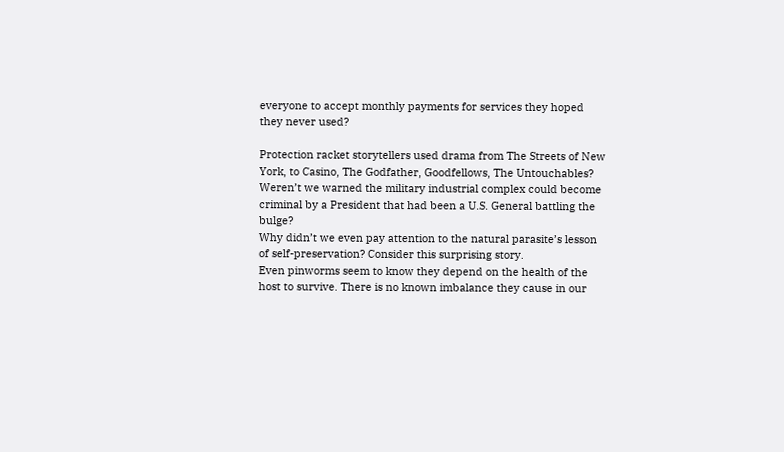everyone to accept monthly payments for services they hoped they never used?

Protection racket storytellers used drama from The Streets of New York, to Casino, The Godfather, Goodfellows, The Untouchables? Weren’t we warned the military industrial complex could become criminal by a President that had been a U.S. General battling the bulge?
Why didn’t we even pay attention to the natural parasite’s lesson of self-preservation? Consider this surprising story.
Even pinworms seem to know they depend on the health of the host to survive. There is no known imbalance they cause in our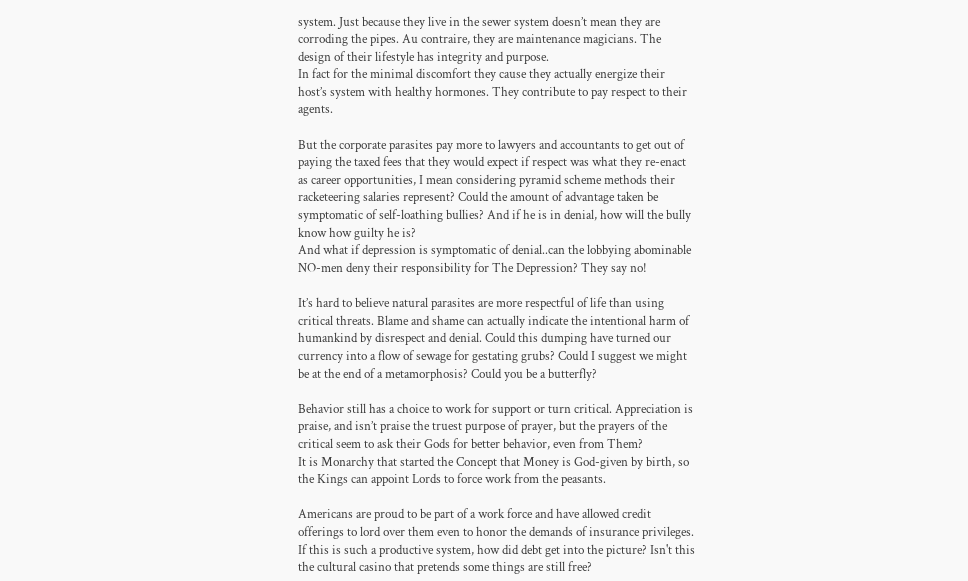system. Just because they live in the sewer system doesn’t mean they are corroding the pipes. Au contraire, they are maintenance magicians. The design of their lifestyle has integrity and purpose.
In fact for the minimal discomfort they cause they actually energize their host’s system with healthy hormones. They contribute to pay respect to their agents.

But the corporate parasites pay more to lawyers and accountants to get out of paying the taxed fees that they would expect if respect was what they re-enact as career opportunities, I mean considering pyramid scheme methods their racketeering salaries represent? Could the amount of advantage taken be symptomatic of self-loathing bullies? And if he is in denial, how will the bully know how guilty he is?
And what if depression is symptomatic of denial..can the lobbying abominable NO-men deny their responsibility for The Depression? They say no!

It’s hard to believe natural parasites are more respectful of life than using critical threats. Blame and shame can actually indicate the intentional harm of humankind by disrespect and denial. Could this dumping have turned our currency into a flow of sewage for gestating grubs? Could I suggest we might be at the end of a metamorphosis? Could you be a butterfly?

Behavior still has a choice to work for support or turn critical. Appreciation is praise, and isn’t praise the truest purpose of prayer, but the prayers of the critical seem to ask their Gods for better behavior, even from Them?
It is Monarchy that started the Concept that Money is God-given by birth, so the Kings can appoint Lords to force work from the peasants.

Americans are proud to be part of a work force and have allowed credit offerings to lord over them even to honor the demands of insurance privileges. If this is such a productive system, how did debt get into the picture? Isn't this the cultural casino that pretends some things are still free?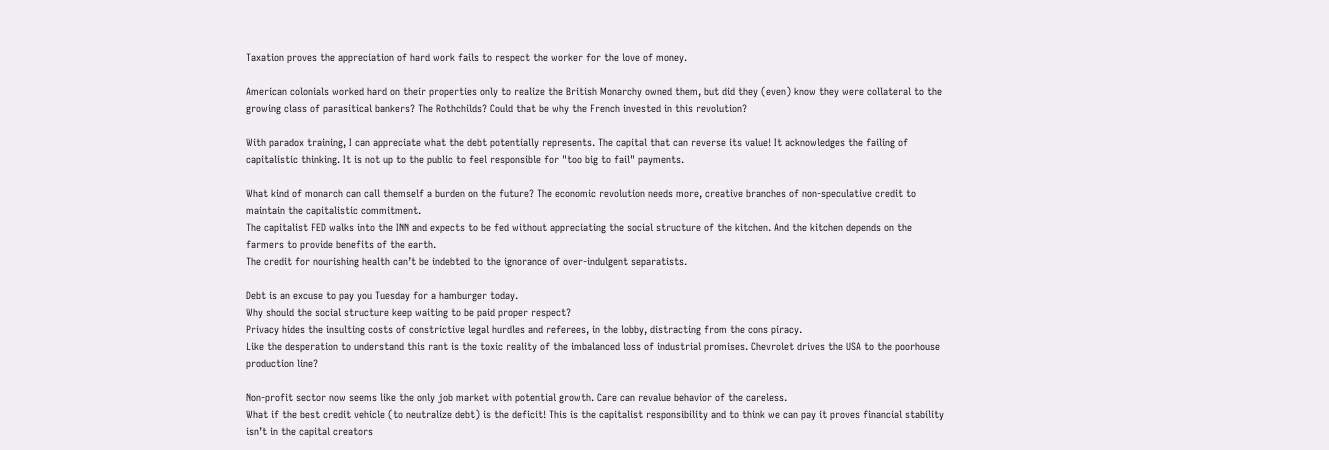Taxation proves the appreciation of hard work fails to respect the worker for the love of money.

American colonials worked hard on their properties only to realize the British Monarchy owned them, but did they (even) know they were collateral to the growing class of parasitical bankers? The Rothchilds? Could that be why the French invested in this revolution?

With paradox training, I can appreciate what the debt potentially represents. The capital that can reverse its value! It acknowledges the failing of capitalistic thinking. It is not up to the public to feel responsible for "too big to fail" payments.

What kind of monarch can call themself a burden on the future? The economic revolution needs more, creative branches of non-speculative credit to maintain the capitalistic commitment.
The capitalist FED walks into the INN and expects to be fed without appreciating the social structure of the kitchen. And the kitchen depends on the farmers to provide benefits of the earth.
The credit for nourishing health can’t be indebted to the ignorance of over-indulgent separatists.

Debt is an excuse to pay you Tuesday for a hamburger today.
Why should the social structure keep waiting to be paid proper respect?
Privacy hides the insulting costs of constrictive legal hurdles and referees, in the lobby, distracting from the cons piracy.
Like the desperation to understand this rant is the toxic reality of the imbalanced loss of industrial promises. Chevrolet drives the USA to the poorhouse production line?

Non-profit sector now seems like the only job market with potential growth. Care can revalue behavior of the careless.
What if the best credit vehicle (to neutralize debt) is the deficit! This is the capitalist responsibility and to think we can pay it proves financial stability isn’t in the capital creators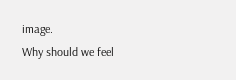image.
Why should we feel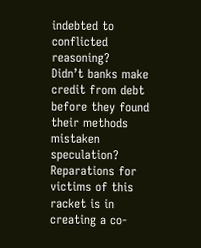indebted to conflicted reasoning?
Didn’t banks make credit from debt before they found their methods mistaken speculation?
Reparations for victims of this racket is in creating a co-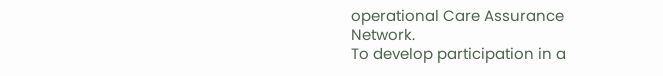operational Care Assurance Network.
To develop participation in a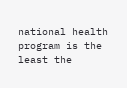national health program is the least the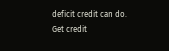deficit credit can do.
Get credit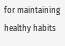for maintaining healthy habits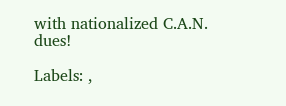with nationalized C.A.N. dues!

Labels: ,